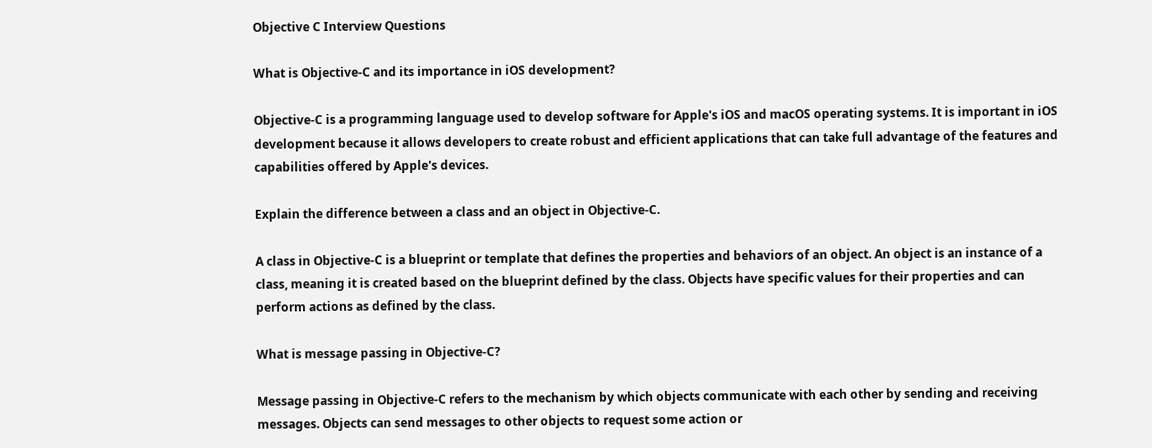Objective C Interview Questions

What is Objective-C and its importance in iOS development?

Objective-C is a programming language used to develop software for Apple's iOS and macOS operating systems. It is important in iOS development because it allows developers to create robust and efficient applications that can take full advantage of the features and capabilities offered by Apple's devices.

Explain the difference between a class and an object in Objective-C.

A class in Objective-C is a blueprint or template that defines the properties and behaviors of an object. An object is an instance of a class, meaning it is created based on the blueprint defined by the class. Objects have specific values for their properties and can perform actions as defined by the class.

What is message passing in Objective-C?

Message passing in Objective-C refers to the mechanism by which objects communicate with each other by sending and receiving messages. Objects can send messages to other objects to request some action or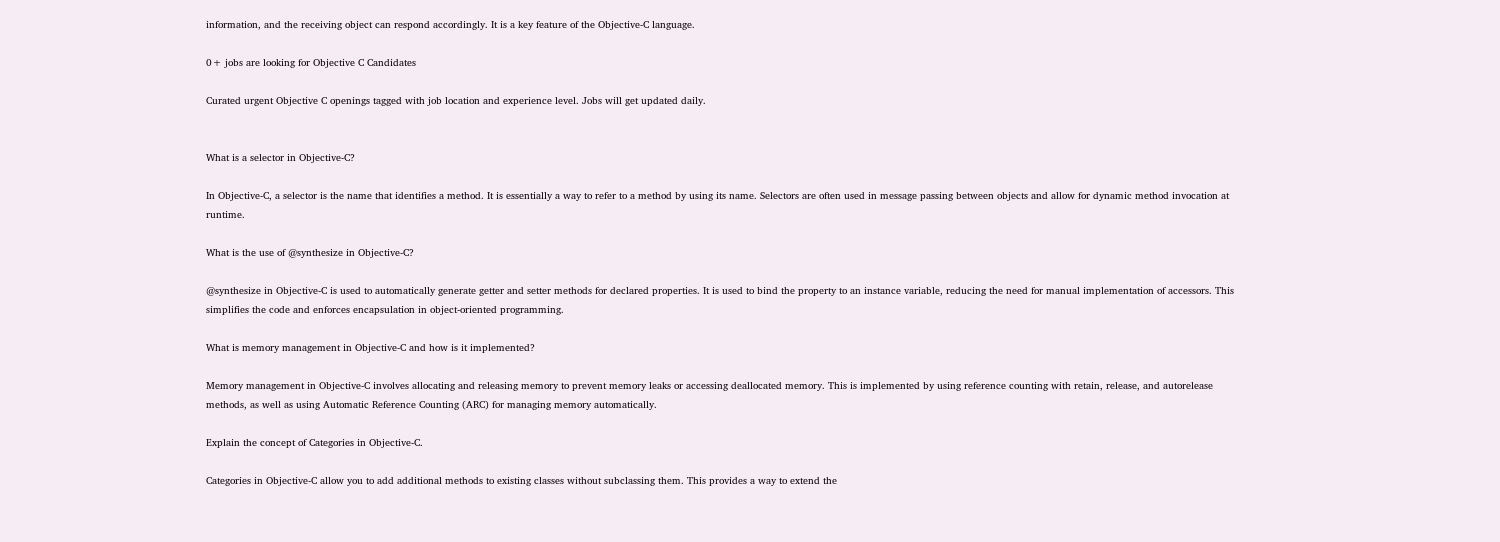information, and the receiving object can respond accordingly. It is a key feature of the Objective-C language.

0+ jobs are looking for Objective C Candidates

Curated urgent Objective C openings tagged with job location and experience level. Jobs will get updated daily.


What is a selector in Objective-C?

In Objective-C, a selector is the name that identifies a method. It is essentially a way to refer to a method by using its name. Selectors are often used in message passing between objects and allow for dynamic method invocation at runtime.

What is the use of @synthesize in Objective-C?

@synthesize in Objective-C is used to automatically generate getter and setter methods for declared properties. It is used to bind the property to an instance variable, reducing the need for manual implementation of accessors. This simplifies the code and enforces encapsulation in object-oriented programming.

What is memory management in Objective-C and how is it implemented?

Memory management in Objective-C involves allocating and releasing memory to prevent memory leaks or accessing deallocated memory. This is implemented by using reference counting with retain, release, and autorelease methods, as well as using Automatic Reference Counting (ARC) for managing memory automatically.

Explain the concept of Categories in Objective-C.

Categories in Objective-C allow you to add additional methods to existing classes without subclassing them. This provides a way to extend the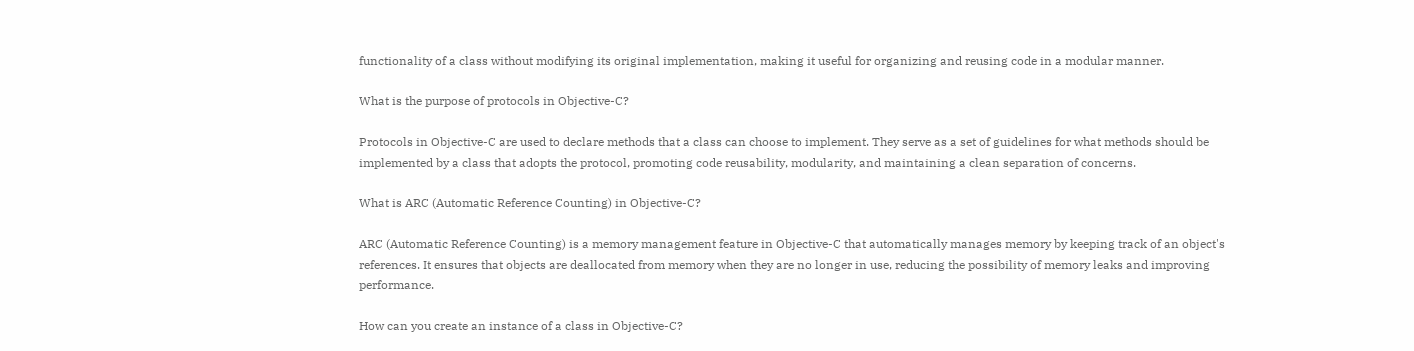functionality of a class without modifying its original implementation, making it useful for organizing and reusing code in a modular manner.

What is the purpose of protocols in Objective-C?

Protocols in Objective-C are used to declare methods that a class can choose to implement. They serve as a set of guidelines for what methods should be implemented by a class that adopts the protocol, promoting code reusability, modularity, and maintaining a clean separation of concerns.

What is ARC (Automatic Reference Counting) in Objective-C?

ARC (Automatic Reference Counting) is a memory management feature in Objective-C that automatically manages memory by keeping track of an object's references. It ensures that objects are deallocated from memory when they are no longer in use, reducing the possibility of memory leaks and improving performance.

How can you create an instance of a class in Objective-C?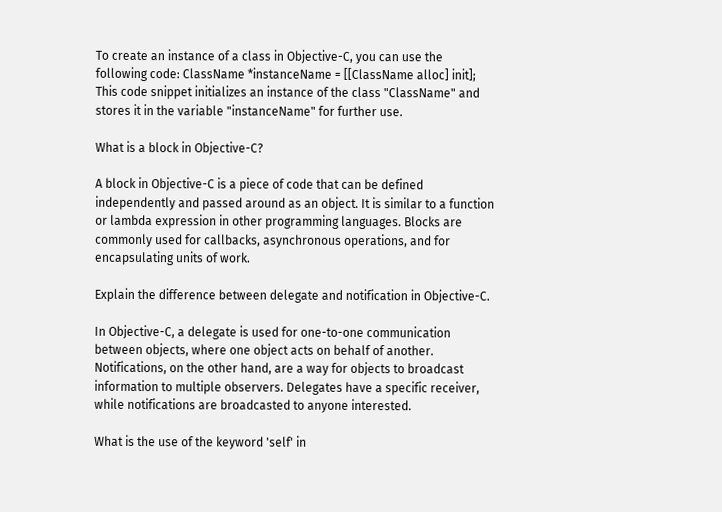To create an instance of a class in Objective-C, you can use the following code: ClassName *instanceName = [[ClassName alloc] init]; This code snippet initializes an instance of the class "ClassName" and stores it in the variable "instanceName" for further use.

What is a block in Objective-C?

A block in Objective-C is a piece of code that can be defined independently and passed around as an object. It is similar to a function or lambda expression in other programming languages. Blocks are commonly used for callbacks, asynchronous operations, and for encapsulating units of work.

Explain the difference between delegate and notification in Objective-C.

In Objective-C, a delegate is used for one-to-one communication between objects, where one object acts on behalf of another. Notifications, on the other hand, are a way for objects to broadcast information to multiple observers. Delegates have a specific receiver, while notifications are broadcasted to anyone interested.

What is the use of the keyword 'self' in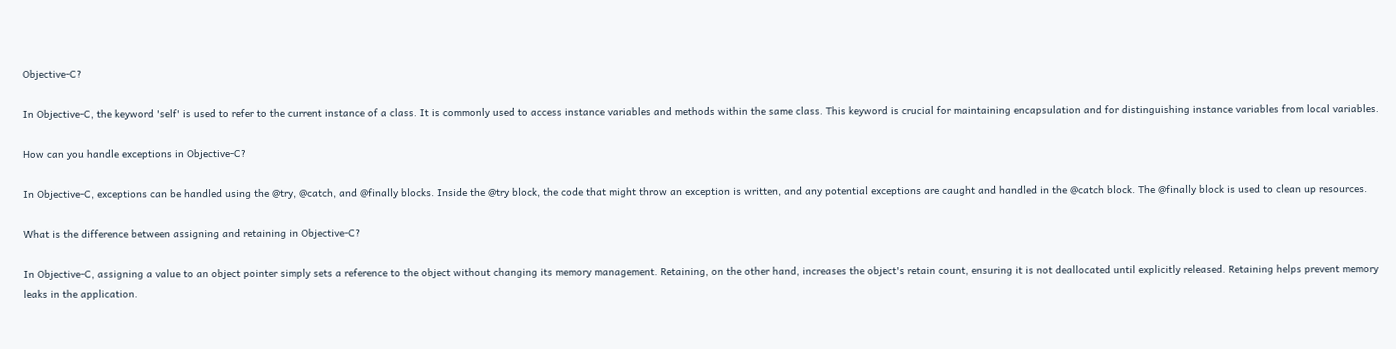Objective-C?

In Objective-C, the keyword 'self' is used to refer to the current instance of a class. It is commonly used to access instance variables and methods within the same class. This keyword is crucial for maintaining encapsulation and for distinguishing instance variables from local variables.

How can you handle exceptions in Objective-C?

In Objective-C, exceptions can be handled using the @try, @catch, and @finally blocks. Inside the @try block, the code that might throw an exception is written, and any potential exceptions are caught and handled in the @catch block. The @finally block is used to clean up resources.

What is the difference between assigning and retaining in Objective-C?

In Objective-C, assigning a value to an object pointer simply sets a reference to the object without changing its memory management. Retaining, on the other hand, increases the object's retain count, ensuring it is not deallocated until explicitly released. Retaining helps prevent memory leaks in the application.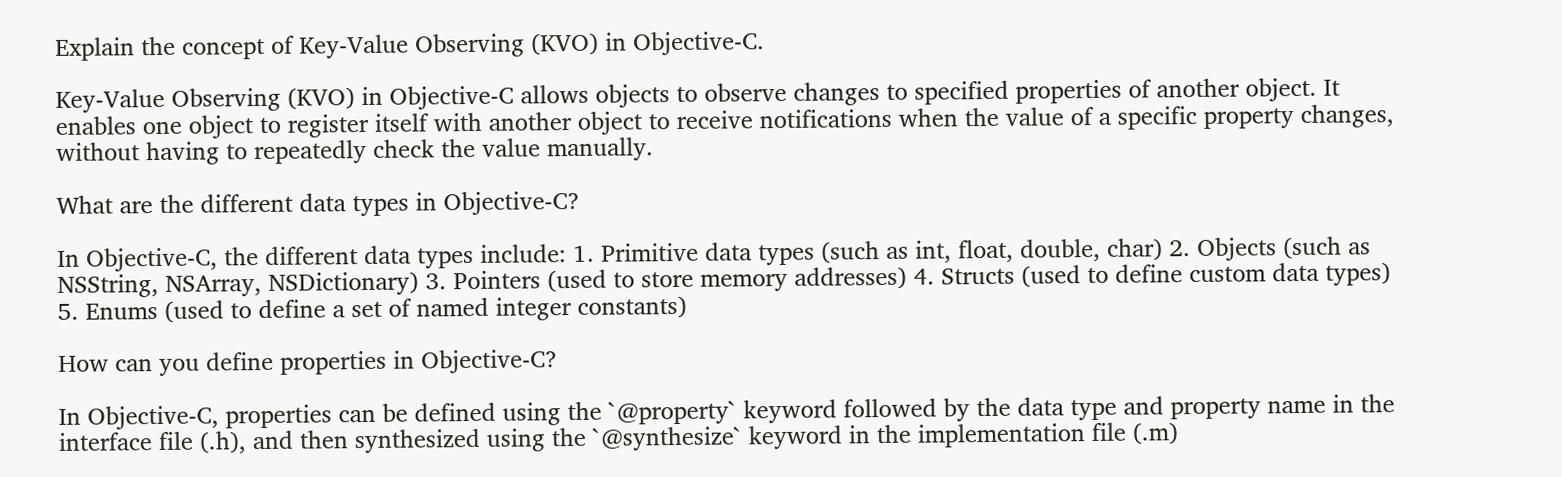Explain the concept of Key-Value Observing (KVO) in Objective-C.

Key-Value Observing (KVO) in Objective-C allows objects to observe changes to specified properties of another object. It enables one object to register itself with another object to receive notifications when the value of a specific property changes, without having to repeatedly check the value manually.

What are the different data types in Objective-C?

In Objective-C, the different data types include: 1. Primitive data types (such as int, float, double, char) 2. Objects (such as NSString, NSArray, NSDictionary) 3. Pointers (used to store memory addresses) 4. Structs (used to define custom data types) 5. Enums (used to define a set of named integer constants)

How can you define properties in Objective-C?

In Objective-C, properties can be defined using the `@property` keyword followed by the data type and property name in the interface file (.h), and then synthesized using the `@synthesize` keyword in the implementation file (.m)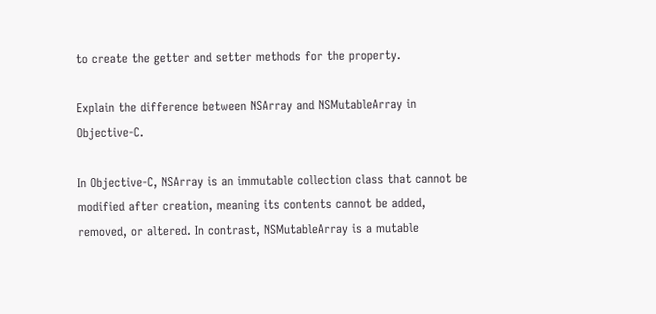to create the getter and setter methods for the property.

Explain the difference between NSArray and NSMutableArray in Objective-C.

In Objective-C, NSArray is an immutable collection class that cannot be modified after creation, meaning its contents cannot be added, removed, or altered. In contrast, NSMutableArray is a mutable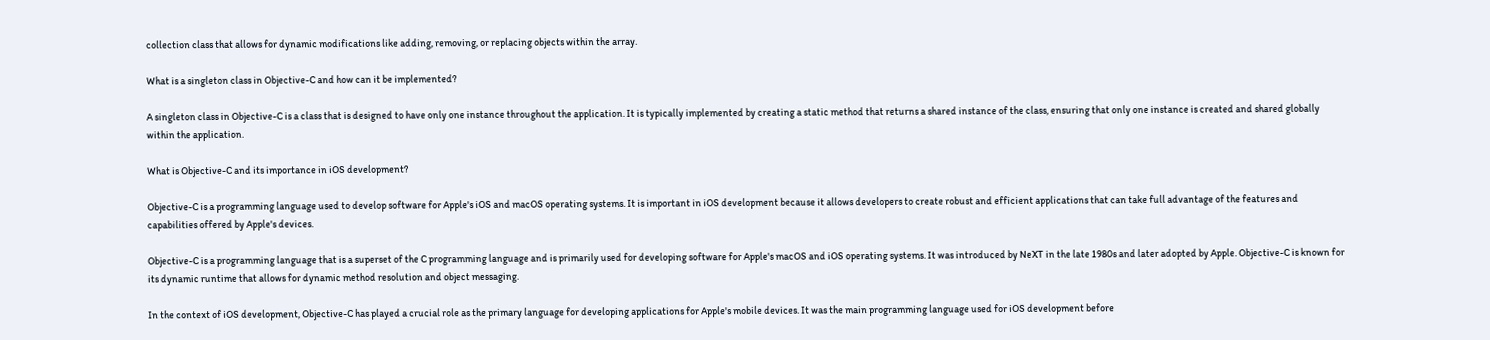collection class that allows for dynamic modifications like adding, removing, or replacing objects within the array.

What is a singleton class in Objective-C and how can it be implemented?

A singleton class in Objective-C is a class that is designed to have only one instance throughout the application. It is typically implemented by creating a static method that returns a shared instance of the class, ensuring that only one instance is created and shared globally within the application.

What is Objective-C and its importance in iOS development?

Objective-C is a programming language used to develop software for Apple's iOS and macOS operating systems. It is important in iOS development because it allows developers to create robust and efficient applications that can take full advantage of the features and capabilities offered by Apple's devices.

Objective-C is a programming language that is a superset of the C programming language and is primarily used for developing software for Apple's macOS and iOS operating systems. It was introduced by NeXT in the late 1980s and later adopted by Apple. Objective-C is known for its dynamic runtime that allows for dynamic method resolution and object messaging.

In the context of iOS development, Objective-C has played a crucial role as the primary language for developing applications for Apple's mobile devices. It was the main programming language used for iOS development before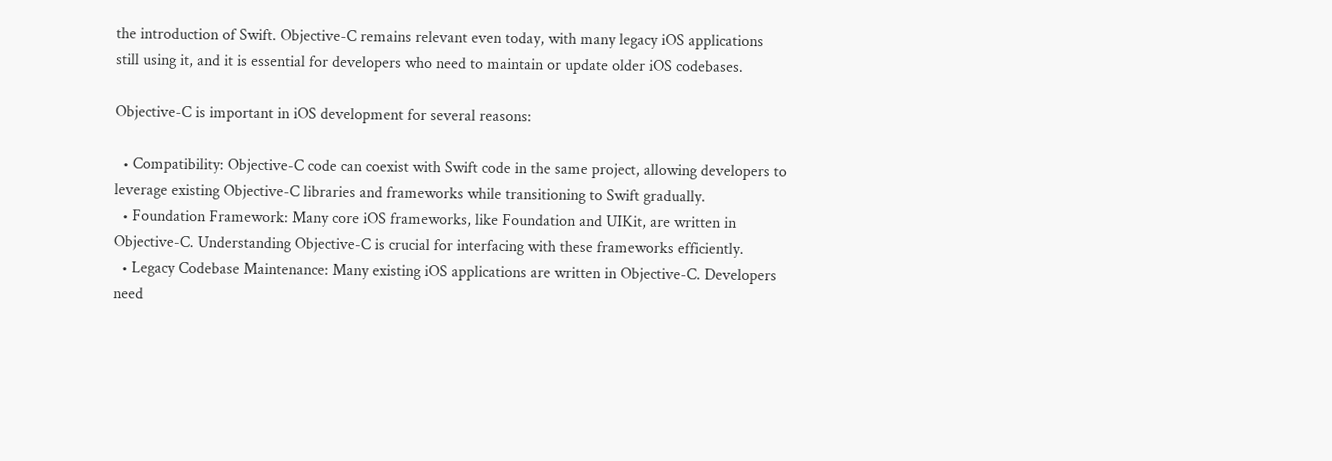the introduction of Swift. Objective-C remains relevant even today, with many legacy iOS applications still using it, and it is essential for developers who need to maintain or update older iOS codebases.

Objective-C is important in iOS development for several reasons:

  • Compatibility: Objective-C code can coexist with Swift code in the same project, allowing developers to leverage existing Objective-C libraries and frameworks while transitioning to Swift gradually.
  • Foundation Framework: Many core iOS frameworks, like Foundation and UIKit, are written in Objective-C. Understanding Objective-C is crucial for interfacing with these frameworks efficiently.
  • Legacy Codebase Maintenance: Many existing iOS applications are written in Objective-C. Developers need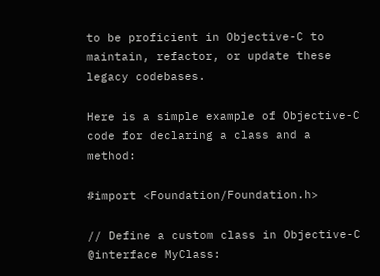to be proficient in Objective-C to maintain, refactor, or update these legacy codebases.

Here is a simple example of Objective-C code for declaring a class and a method:

#import <Foundation/Foundation.h>

// Define a custom class in Objective-C
@interface MyClass: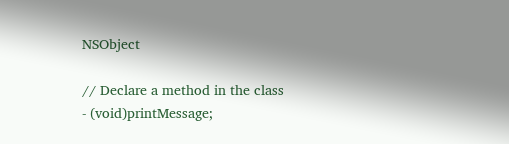NSObject

// Declare a method in the class
- (void)printMessage;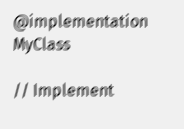@implementation MyClass

// Implement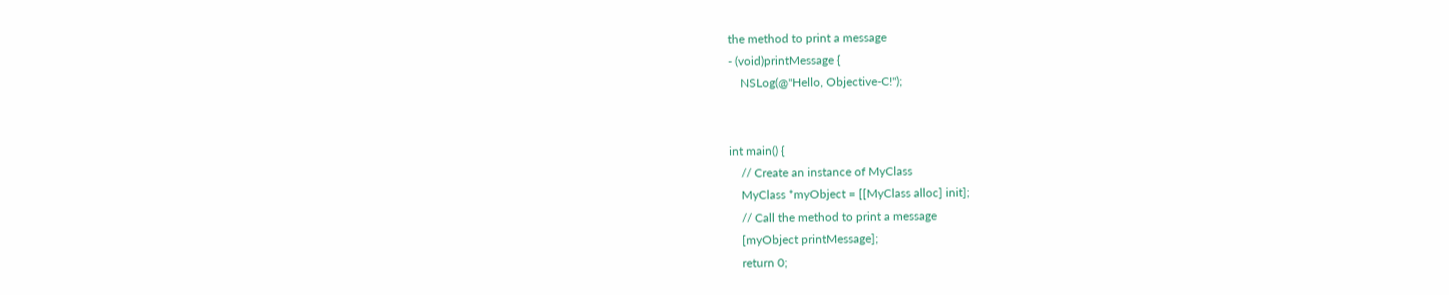the method to print a message
- (void)printMessage {
    NSLog(@"Hello, Objective-C!");


int main() {
    // Create an instance of MyClass
    MyClass *myObject = [[MyClass alloc] init];
    // Call the method to print a message
    [myObject printMessage];
    return 0;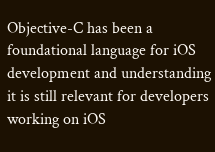Objective-C has been a foundational language for iOS development and understanding it is still relevant for developers working on iOS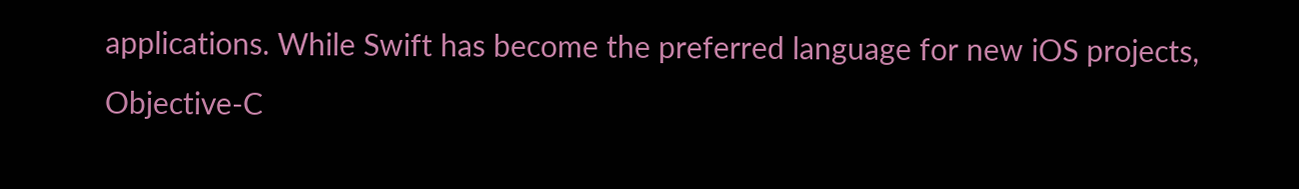applications. While Swift has become the preferred language for new iOS projects, Objective-C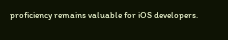proficiency remains valuable for iOS developers.